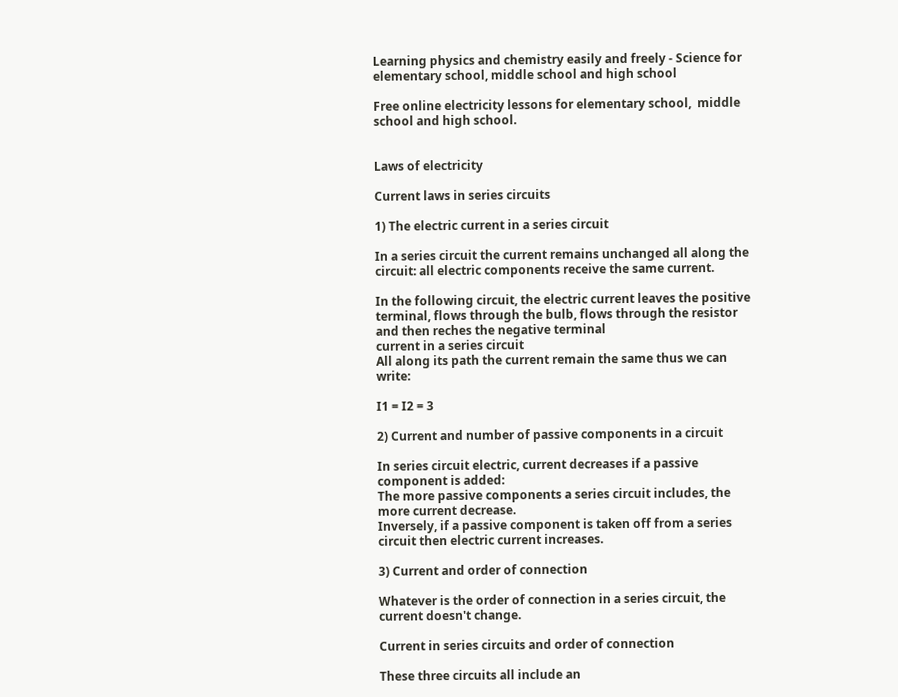Learning physics and chemistry easily and freely - Science for elementary school, middle school and high school

Free online electricity lessons for elementary school,  middle school and high school.


Laws of electricity

Current laws in series circuits

1) The electric current in a series circuit

In a series circuit the current remains unchanged all along the circuit: all electric components receive the same current.

In the following circuit, the electric current leaves the positive terminal, flows through the bulb, flows through the resistor and then reches the negative terminal
current in a series circuit
All along its path the current remain the same thus we can write:

I1 = I2 = 3

2) Current and number of passive components in a circuit

In series circuit electric, current decreases if a passive component is added:
The more passive components a series circuit includes, the more current decrease.
Inversely, if a passive component is taken off from a series circuit then electric current increases.

3) Current and order of connection

Whatever is the order of connection in a series circuit, the current doesn't change.

Current in series circuits and order of connection

These three circuits all include an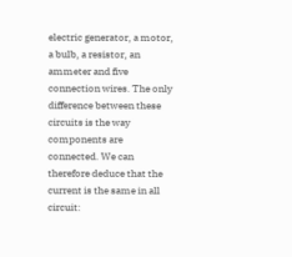electric generator, a motor, a bulb, a resistor, an ammeter and five connection wires. The only difference between these circuits is the way components are connected. We can therefore deduce that the current is the same in all circuit: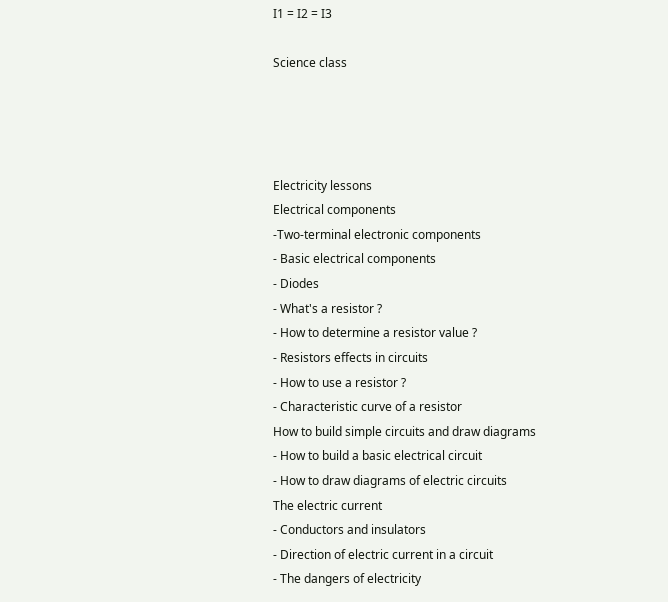I1 = I2 = I3

Science class




Electricity lessons
Electrical components
-Two-terminal electronic components
- Basic electrical components
- Diodes
- What's a resistor ?
- How to determine a resistor value ?
- Resistors effects in circuits
- How to use a resistor ?
- Characteristic curve of a resistor
How to build simple circuits and draw diagrams
- How to build a basic electrical circuit
- How to draw diagrams of electric circuits
The electric current
- Conductors and insulators
- Direction of electric current in a circuit
- The dangers of electricity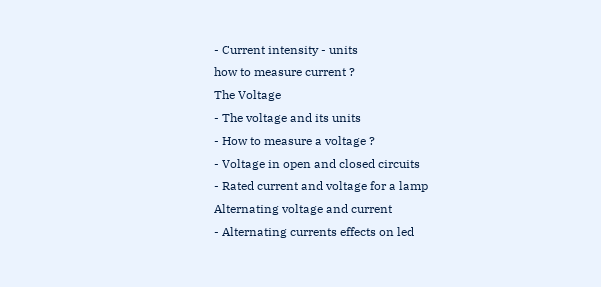- Current intensity - units
how to measure current ?
The Voltage
- The voltage and its units
- How to measure a voltage ?
- Voltage in open and closed circuits
- Rated current and voltage for a lamp
Alternating voltage and current
- Alternating currents effects on led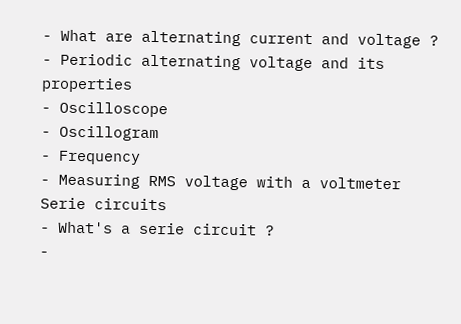- What are alternating current and voltage ?
- Periodic alternating voltage and its properties
- Oscilloscope
- Oscillogram
- Frequency
- Measuring RMS voltage with a voltmeter
Serie circuits
- What's a serie circuit ?
-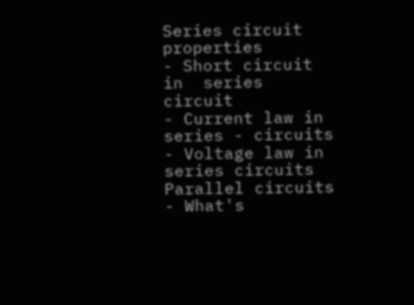Series circuit properties
- Short circuit in  series circuit
- Current law in series - circuits
- Voltage law in series circuits
Parallel circuits
- What's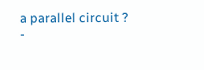a parallel circuit ?
-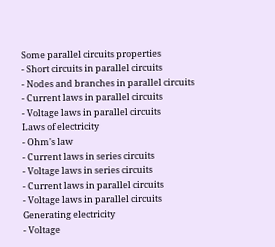Some parallel circuits properties
- Short circuits in parallel circuits
- Nodes and branches in parallel circuits
- Current laws in parallel circuits
- Voltage laws in parallel circuits
Laws of electricity
- Ohm's law
- Current laws in series circuits
- Voltage laws in series circuits
- Current laws in parallel circuits
- Voltage laws in parallel circuits
Generating electricity
- Voltage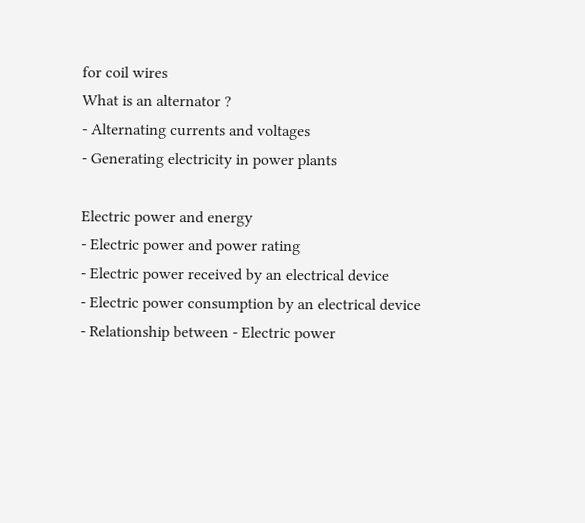for coil wires
What is an alternator ?
- Alternating currents and voltages
- Generating electricity in power plants

Electric power and energy
- Electric power and power rating
- Electric power received by an electrical device
- Electric power consumption by an electrical device
- Relationship between - Electric power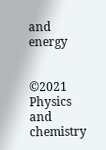and energy


©2021 Physics and chemistry